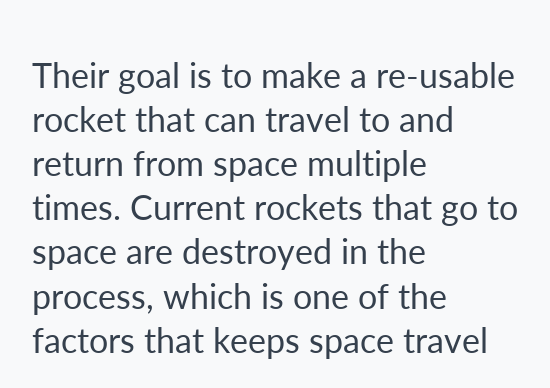Their goal is to make a re-usable rocket that can travel to and return from space multiple times. Current rockets that go to space are destroyed in the process, which is one of the factors that keeps space travel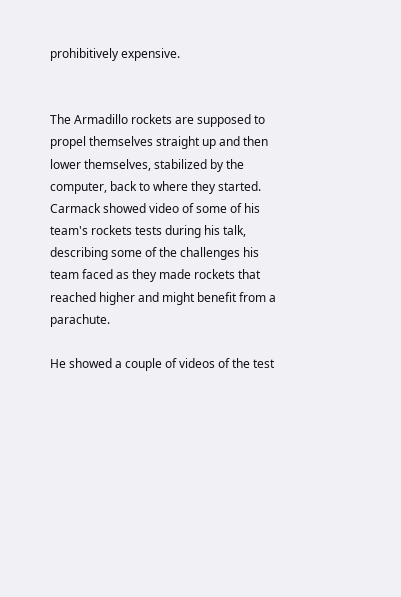prohibitively expensive.


The Armadillo rockets are supposed to propel themselves straight up and then lower themselves, stabilized by the computer, back to where they started. Carmack showed video of some of his team's rockets tests during his talk, describing some of the challenges his team faced as they made rockets that reached higher and might benefit from a parachute.

He showed a couple of videos of the test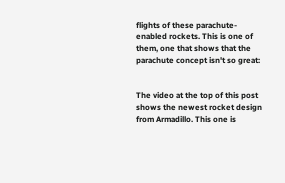flights of these parachute-enabled rockets. This is one of them, one that shows that the parachute concept isn't so great:


The video at the top of this post shows the newest rocket design from Armadillo. This one is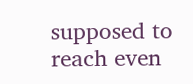supposed to reach even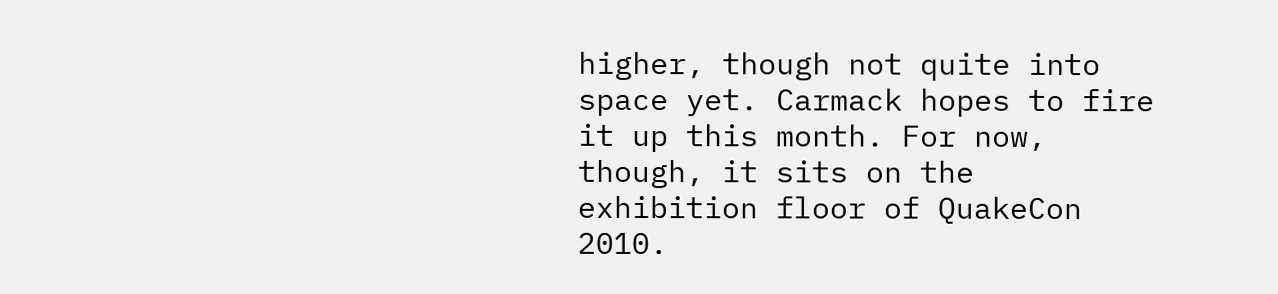higher, though not quite into space yet. Carmack hopes to fire it up this month. For now, though, it sits on the exhibition floor of QuakeCon 2010.